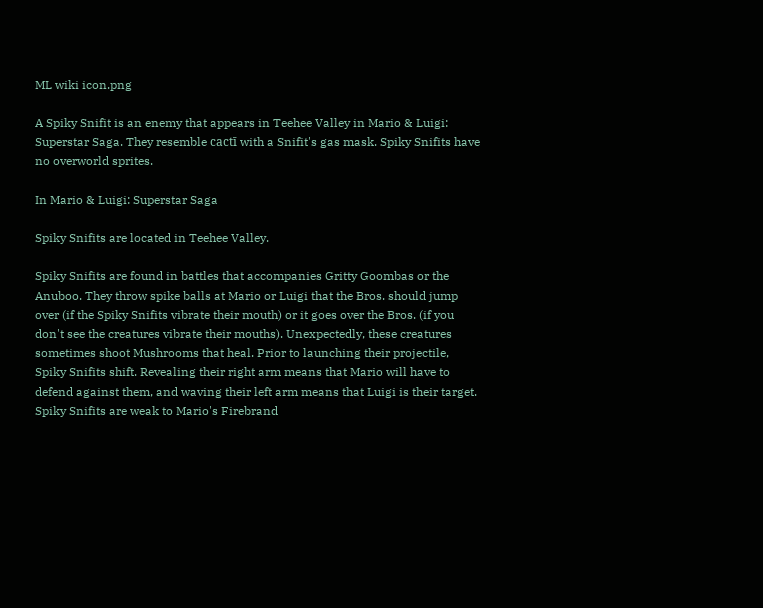ML wiki icon.png

A Spiky Snifit is an enemy that appears in Teehee Valley in Mario & Luigi: Superstar Saga. They resemble cactī with a Snifit's gas mask. Spiky Snifits have no overworld sprites.

In Mario & Luigi: Superstar Saga

Spiky Snifits are located in Teehee Valley.

Spiky Snifits are found in battles that accompanies Gritty Goombas or the Anuboo. They throw spike balls at Mario or Luigi that the Bros. should jump over (if the Spiky Snifits vibrate their mouth) or it goes over the Bros. (if you don't see the creatures vibrate their mouths). Unexpectedly, these creatures sometimes shoot Mushrooms that heal. Prior to launching their projectile, Spiky Snifits shift. Revealing their right arm means that Mario will have to defend against them, and waving their left arm means that Luigi is their target. Spiky Snifits are weak to Mario's Firebrand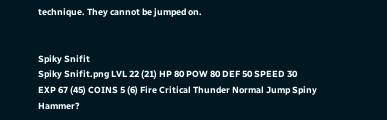technique. They cannot be jumped on.


Spiky Snifit
Spiky Snifit.png LVL 22 (21) HP 80 POW 80 DEF 50 SPEED 30
EXP 67 (45) COINS 5 (6) Fire Critical Thunder Normal Jump Spiny
Hammer?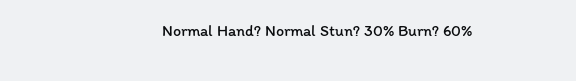Normal Hand? Normal Stun? 30% Burn? 60%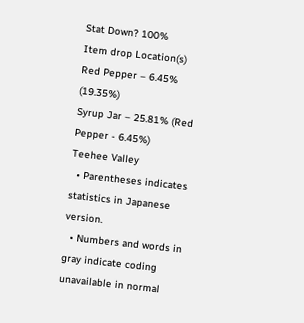Stat Down? 100%
Item drop Location(s)
Red Pepper – 6.45% (19.35%)
Syrup Jar – 25.81% (Red Pepper - 6.45%)
Teehee Valley
  • Parentheses indicates statistics in Japanese version.
  • Numbers and words in gray indicate coding unavailable in normal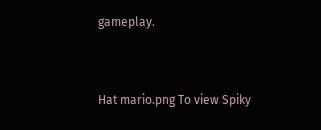gameplay.



Hat mario.png To view Spiky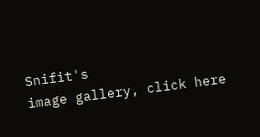Snifit's
image gallery, click here